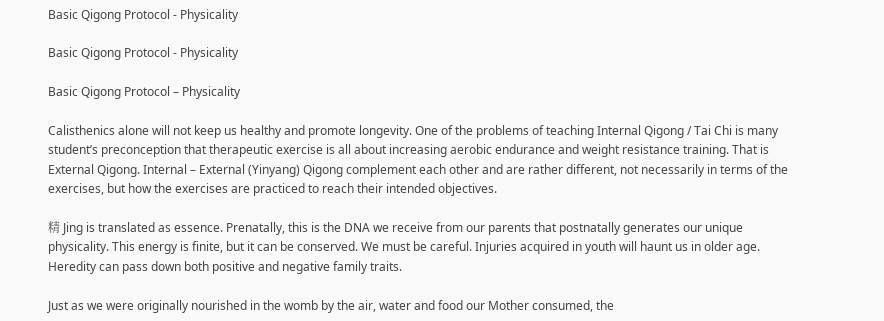Basic Qigong Protocol - Physicality

Basic Qigong Protocol - Physicality

Basic Qigong Protocol – Physicality

Calisthenics alone will not keep us healthy and promote longevity. One of the problems of teaching Internal Qigong / Tai Chi is many student’s preconception that therapeutic exercise is all about increasing aerobic endurance and weight resistance training. That is External Qigong. Internal – External (Yinyang) Qigong complement each other and are rather different, not necessarily in terms of the exercises, but how the exercises are practiced to reach their intended objectives.

精 Jing is translated as essence. Prenatally, this is the DNA we receive from our parents that postnatally generates our unique physicality. This energy is finite, but it can be conserved. We must be careful. Injuries acquired in youth will haunt us in older age. Heredity can pass down both positive and negative family traits.

Just as we were originally nourished in the womb by the air, water and food our Mother consumed, the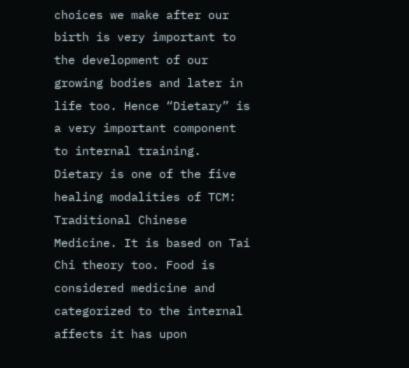choices we make after our birth is very important to the development of our growing bodies and later in life too. Hence “Dietary” is a very important component to internal training. Dietary is one of the five healing modalities of TCM: Traditional Chinese Medicine. It is based on Tai Chi theory too. Food is considered medicine and categorized to the internal affects it has upon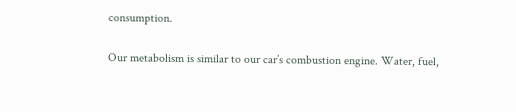consumption.

Our metabolism is similar to our car’s combustion engine. Water, fuel,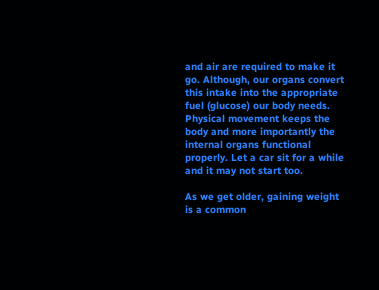and air are required to make it go. Although, our organs convert this intake into the appropriate fuel (glucose) our body needs. Physical movement keeps the body and more importantly the internal organs functional properly. Let a car sit for a while and it may not start too.

As we get older, gaining weight is a common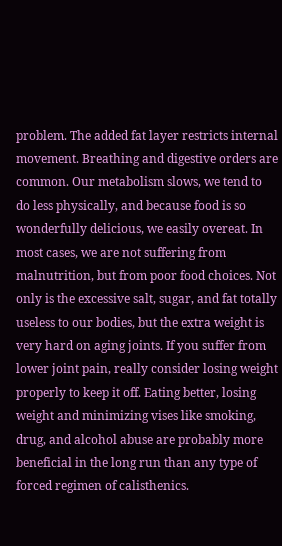problem. The added fat layer restricts internal movement. Breathing and digestive orders are common. Our metabolism slows, we tend to do less physically, and because food is so wonderfully delicious, we easily overeat. In most cases, we are not suffering from malnutrition, but from poor food choices. Not only is the excessive salt, sugar, and fat totally useless to our bodies, but the extra weight is very hard on aging joints. If you suffer from lower joint pain, really consider losing weight properly to keep it off. Eating better, losing weight and minimizing vises like smoking, drug, and alcohol abuse are probably more beneficial in the long run than any type of forced regimen of calisthenics.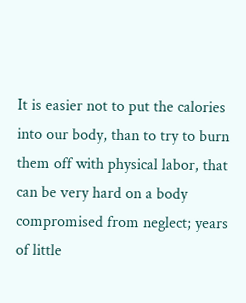It is easier not to put the calories into our body, than to try to burn them off with physical labor, that can be very hard on a body compromised from neglect; years of little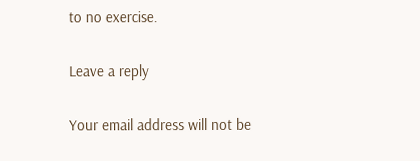to no exercise.

Leave a reply

Your email address will not be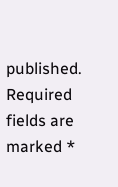published. Required fields are marked *